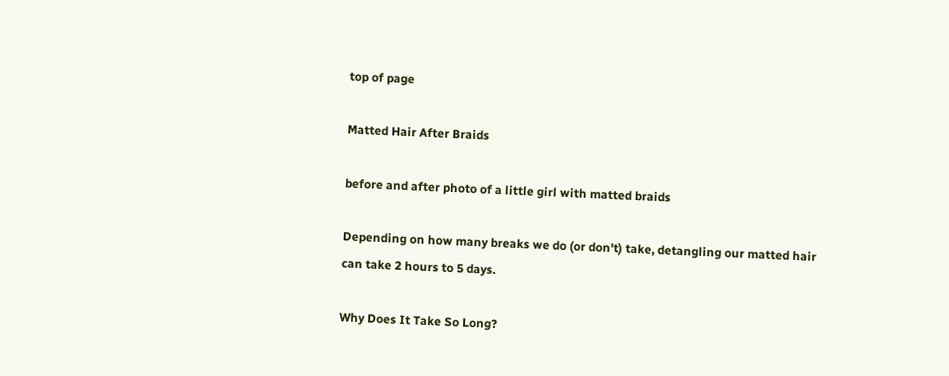top of page

Matted Hair After Braids

before and after photo of a little girl with matted braids

Depending on how many breaks we do (or don't) take, detangling our matted hair can take 2 hours to 5 days.

Why Does It Take So Long?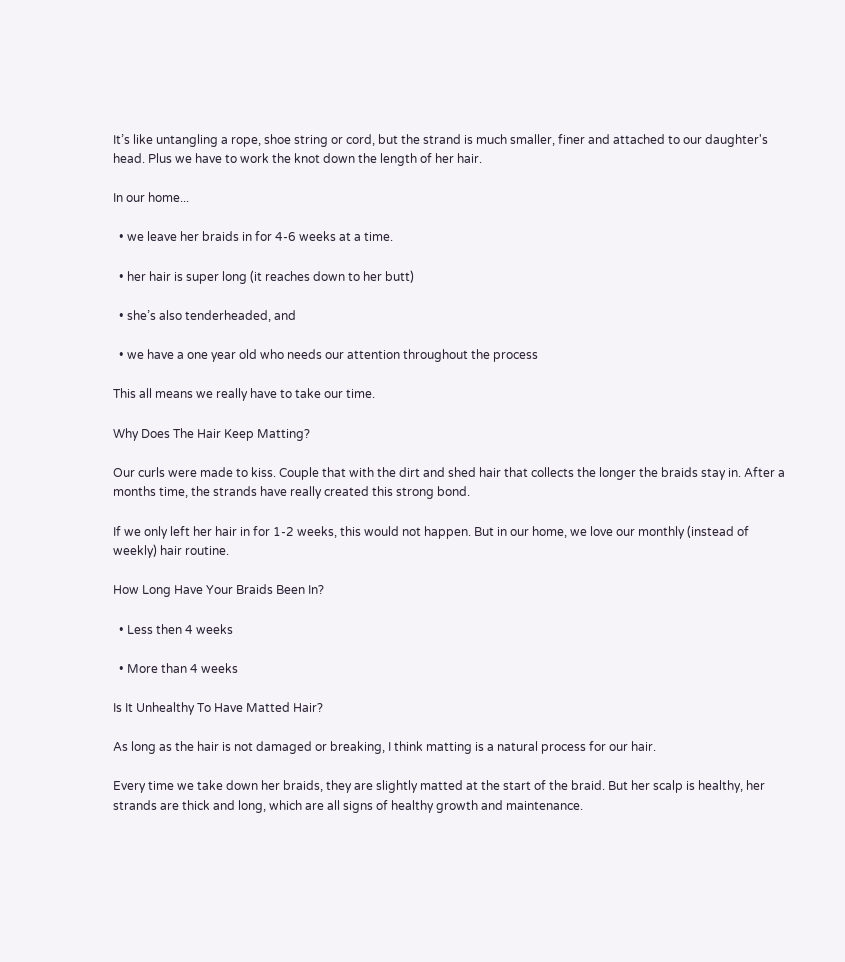It’s like untangling a rope, shoe string or cord, but the strand is much smaller, finer and attached to our daughter's head. Plus we have to work the knot down the length of her hair.

In our home...

  • we leave her braids in for 4-6 weeks at a time.

  • her hair is super long (it reaches down to her butt)

  • she’s also tenderheaded, and

  • we have a one year old who needs our attention throughout the process

This all means we really have to take our time.

Why Does The Hair Keep Matting?

Our curls were made to kiss. Couple that with the dirt and shed hair that collects the longer the braids stay in. After a months time, the strands have really created this strong bond.

If we only left her hair in for 1-2 weeks, this would not happen. But in our home, we love our monthly (instead of weekly) hair routine.

How Long Have Your Braids Been In?

  • Less then 4 weeks

  • More than 4 weeks

Is It Unhealthy To Have Matted Hair?

As long as the hair is not damaged or breaking, I think matting is a natural process for our hair.

Every time we take down her braids, they are slightly matted at the start of the braid. But her scalp is healthy, her strands are thick and long, which are all signs of healthy growth and maintenance.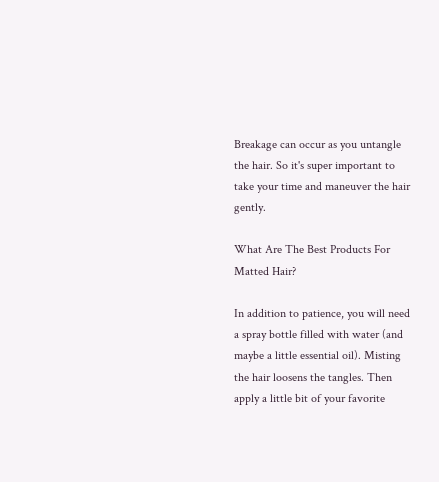Breakage can occur as you untangle the hair. So it's super important to take your time and maneuver the hair gently.

What Are The Best Products For Matted Hair?

In addition to patience, you will need a spray bottle filled with water (and maybe a little essential oil). Misting the hair loosens the tangles. Then apply a little bit of your favorite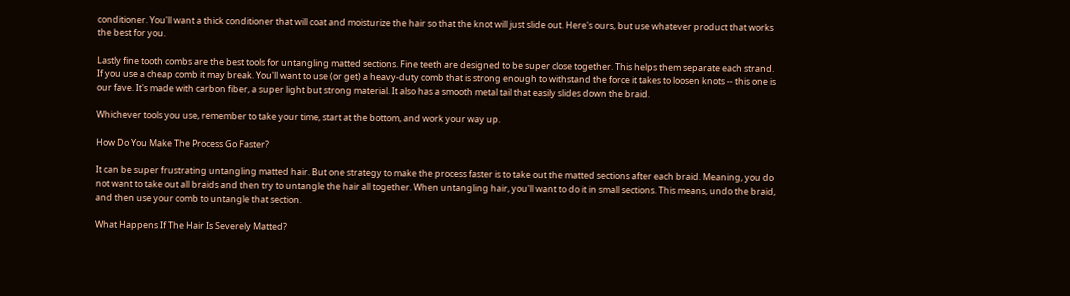conditioner. You'll want a thick conditioner that will coat and moisturize the hair so that the knot will just slide out. Here's ours, but use whatever product that works the best for you.

Lastly fine tooth combs are the best tools for untangling matted sections. Fine teeth are designed to be super close together. This helps them separate each strand. If you use a cheap comb it may break. You'll want to use (or get) a heavy-duty comb that is strong enough to withstand the force it takes to loosen knots -- this one is our fave. It's made with carbon fiber, a super light but strong material. It also has a smooth metal tail that easily slides down the braid.

Whichever tools you use, remember to take your time, start at the bottom, and work your way up.

How Do You Make The Process Go Faster?

It can be super frustrating untangling matted hair. But one strategy to make the process faster is to take out the matted sections after each braid. Meaning, you do not want to take out all braids and then try to untangle the hair all together. When untangling hair, you'll want to do it in small sections. This means, undo the braid, and then use your comb to untangle that section.

What Happens If The Hair Is Severely Matted?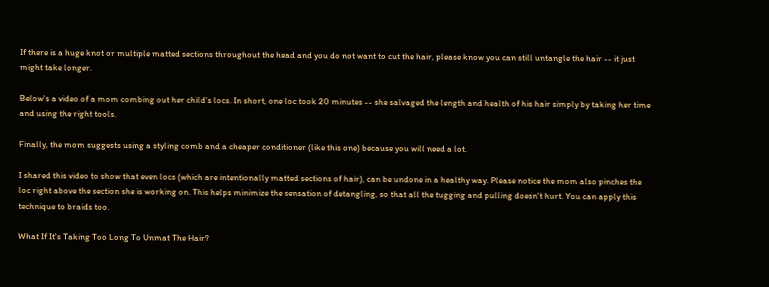If there is a huge knot or multiple matted sections throughout the head and you do not want to cut the hair, please know you can still untangle the hair -- it just might take longer.

Below's a video of a mom combing out her child's locs. In short, one loc took 20 minutes -- she salvaged the length and health of his hair simply by taking her time and using the right tools.

Finally, the mom suggests using a styling comb and a cheaper conditioner (like this one) because you will need a lot.

I shared this video to show that even locs (which are intentionally matted sections of hair), can be undone in a healthy way. Please notice the mom also pinches the loc right above the section she is working on. This helps minimize the sensation of detangling, so that all the tugging and pulling doesn't hurt. You can apply this technique to braids too.

What If It's Taking Too Long To Unmat The Hair?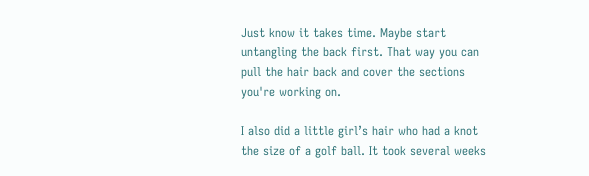Just know it takes time. Maybe start untangling the back first. That way you can pull the hair back and cover the sections you're working on.

I also did a little girl’s hair who had a knot the size of a golf ball. It took several weeks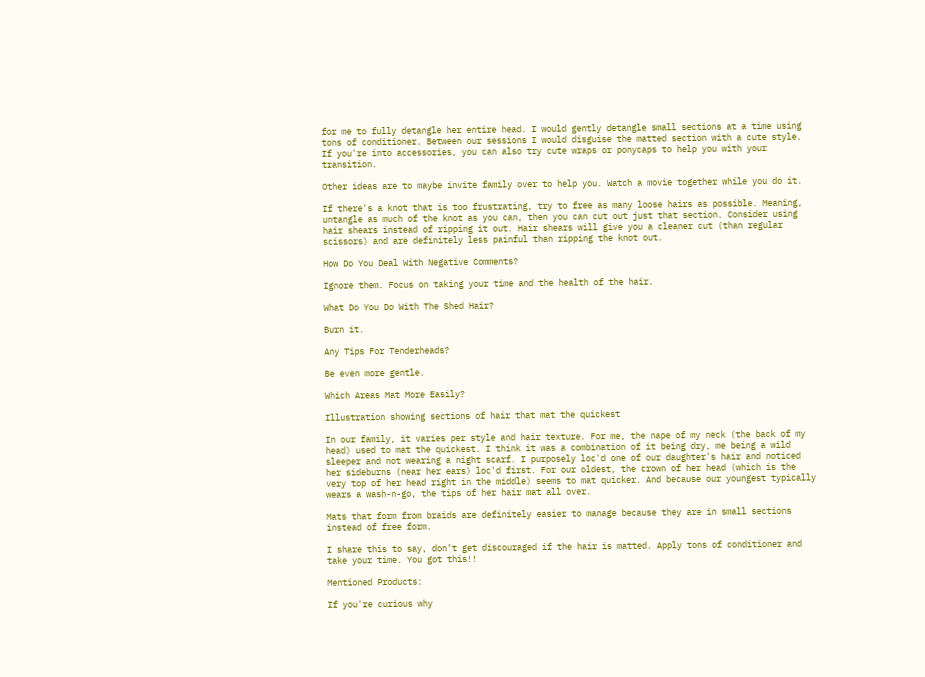for me to fully detangle her entire head. I would gently detangle small sections at a time using tons of conditioner. Between our sessions I would disguise the matted section with a cute style. If you're into accessories, you can also try cute wraps or ponycaps to help you with your transition.

Other ideas are to maybe invite family over to help you. Watch a movie together while you do it.

If there's a knot that is too frustrating, try to free as many loose hairs as possible. Meaning, untangle as much of the knot as you can, then you can cut out just that section. Consider using hair shears instead of ripping it out. Hair shears will give you a cleaner cut (than regular scissors) and are definitely less painful than ripping the knot out.

How Do You Deal With Negative Comments?

Ignore them. Focus on taking your time and the health of the hair.

What Do You Do With The Shed Hair?

Burn it.

Any Tips For Tenderheads?

Be even more gentle.

Which Areas Mat More Easily?

Illustration showing sections of hair that mat the quickest

In our family, it varies per style and hair texture. For me, the nape of my neck (the back of my head) used to mat the quickest. I think it was a combination of it being dry, me being a wild sleeper and not wearing a night scarf. I purposely loc'd one of our daughter's hair and noticed her sideburns (near her ears) loc'd first. For our oldest, the crown of her head (which is the very top of her head right in the middle) seems to mat quicker. And because our youngest typically wears a wash-n-go, the tips of her hair mat all over.

Mats that form from braids are definitely easier to manage because they are in small sections instead of free form.

I share this to say, don’t get discouraged if the hair is matted. Apply tons of conditioner and take your time. You got this!!

Mentioned Products:

If you're curious why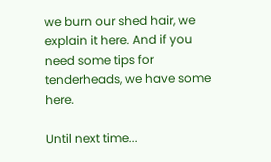we burn our shed hair, we explain it here. And if you need some tips for tenderheads, we have some here.

Until next time...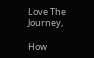Love The Journey,

How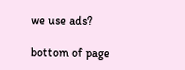we use ads?

bottom of page